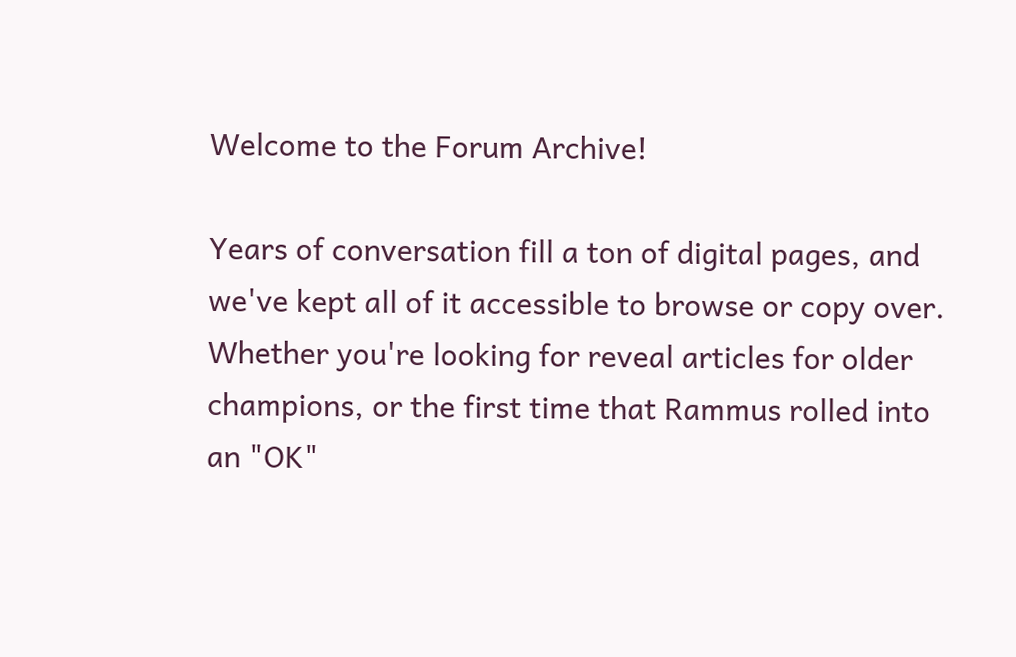Welcome to the Forum Archive!

Years of conversation fill a ton of digital pages, and we've kept all of it accessible to browse or copy over. Whether you're looking for reveal articles for older champions, or the first time that Rammus rolled into an "OK"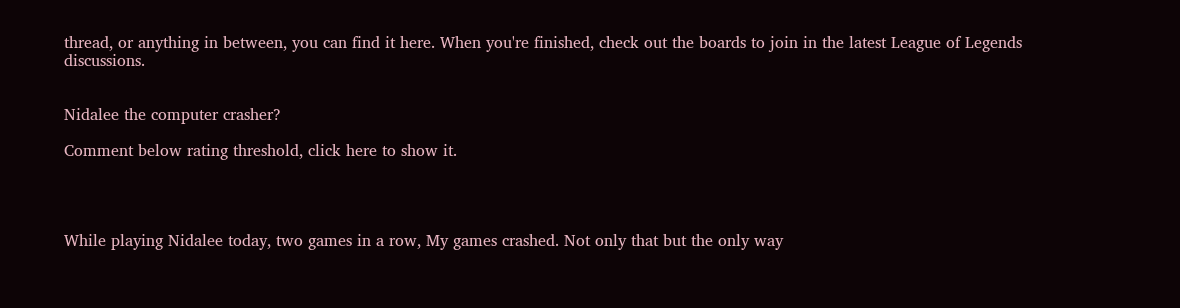thread, or anything in between, you can find it here. When you're finished, check out the boards to join in the latest League of Legends discussions.


Nidalee the computer crasher?

Comment below rating threshold, click here to show it.




While playing Nidalee today, two games in a row, My games crashed. Not only that but the only way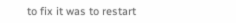to fix it was to restart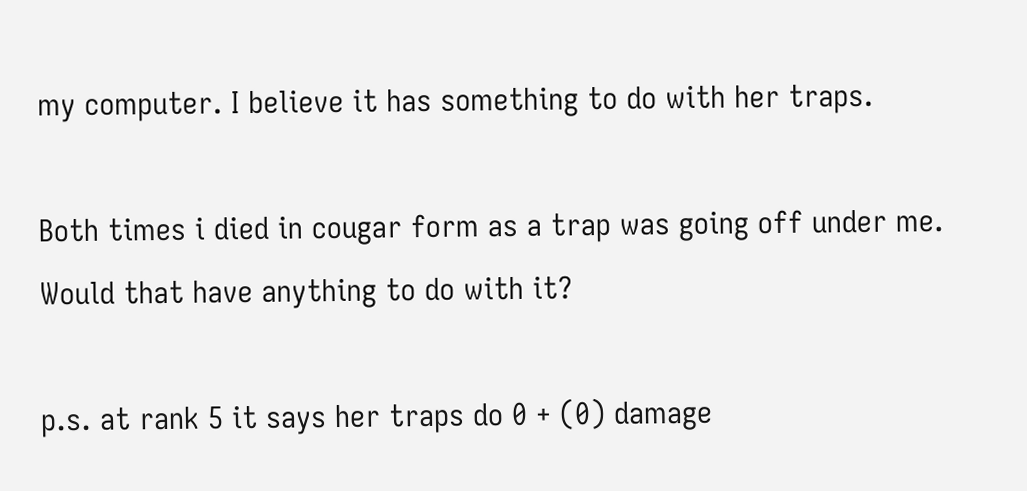my computer. I believe it has something to do with her traps.

Both times i died in cougar form as a trap was going off under me. Would that have anything to do with it?

p.s. at rank 5 it says her traps do 0 + (0) damage